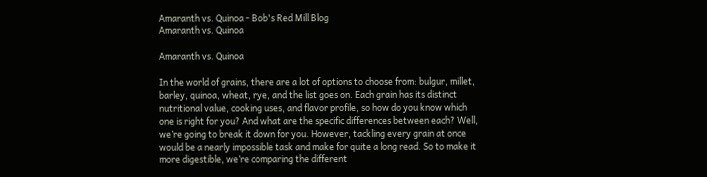Amaranth vs. Quinoa - Bob's Red Mill Blog
Amaranth vs. Quinoa

Amaranth vs. Quinoa

In the world of grains, there are a lot of options to choose from: bulgur, millet, barley, quinoa, wheat, rye, and the list goes on. Each grain has its distinct nutritional value, cooking uses, and flavor profile, so how do you know which one is right for you? And what are the specific differences between each? Well, we’re going to break it down for you. However, tackling every grain at once would be a nearly impossible task and make for quite a long read. So to make it more digestible, we’re comparing the different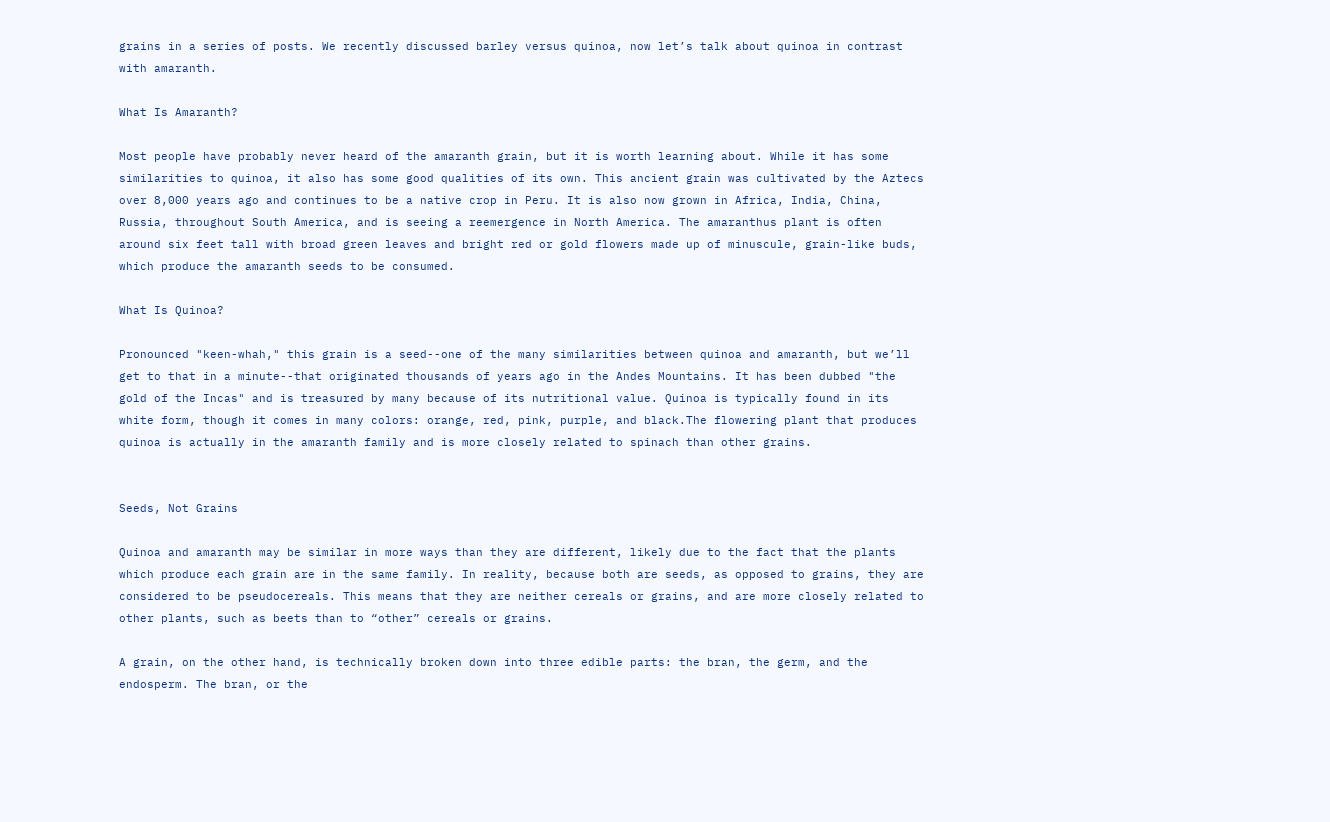grains in a series of posts. We recently discussed barley versus quinoa, now let’s talk about quinoa in contrast with amaranth.

What Is Amaranth?

Most people have probably never heard of the amaranth grain, but it is worth learning about. While it has some similarities to quinoa, it also has some good qualities of its own. This ancient grain was cultivated by the Aztecs over 8,000 years ago and continues to be a native crop in Peru. It is also now grown in Africa, India, China, Russia, throughout South America, and is seeing a reemergence in North America. The amaranthus plant is often around six feet tall with broad green leaves and bright red or gold flowers made up of minuscule, grain-like buds, which produce the amaranth seeds to be consumed.

What Is Quinoa?

Pronounced "keen-whah," this grain is a seed--one of the many similarities between quinoa and amaranth, but we’ll get to that in a minute--that originated thousands of years ago in the Andes Mountains. It has been dubbed "the gold of the Incas" and is treasured by many because of its nutritional value. Quinoa is typically found in its white form, though it comes in many colors: orange, red, pink, purple, and black.The flowering plant that produces quinoa is actually in the amaranth family and is more closely related to spinach than other grains.


Seeds, Not Grains

Quinoa and amaranth may be similar in more ways than they are different, likely due to the fact that the plants which produce each grain are in the same family. In reality, because both are seeds, as opposed to grains, they are considered to be pseudocereals. This means that they are neither cereals or grains, and are more closely related to other plants, such as beets than to “other” cereals or grains.

A grain, on the other hand, is technically broken down into three edible parts: the bran, the germ, and the endosperm. The bran, or the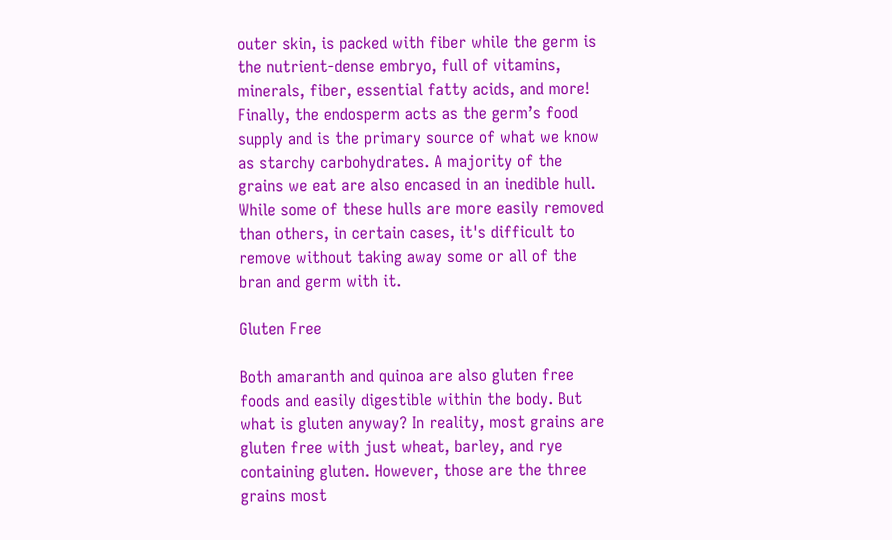outer skin, is packed with fiber while the germ is the nutrient-dense embryo, full of vitamins, minerals, fiber, essential fatty acids, and more! Finally, the endosperm acts as the germ’s food supply and is the primary source of what we know as starchy carbohydrates. A majority of the grains we eat are also encased in an inedible hull. While some of these hulls are more easily removed than others, in certain cases, it's difficult to remove without taking away some or all of the bran and germ with it.

Gluten Free

Both amaranth and quinoa are also gluten free foods and easily digestible within the body. But what is gluten anyway? In reality, most grains are gluten free with just wheat, barley, and rye containing gluten. However, those are the three grains most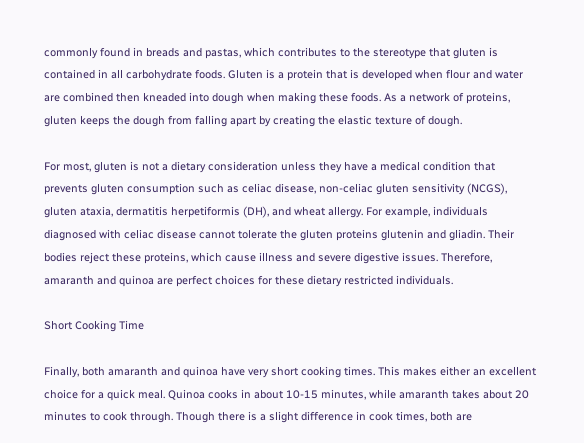commonly found in breads and pastas, which contributes to the stereotype that gluten is contained in all carbohydrate foods. Gluten is a protein that is developed when flour and water are combined then kneaded into dough when making these foods. As a network of proteins, gluten keeps the dough from falling apart by creating the elastic texture of dough.

For most, gluten is not a dietary consideration unless they have a medical condition that prevents gluten consumption such as celiac disease, non-celiac gluten sensitivity (NCGS), gluten ataxia, dermatitis herpetiformis (DH), and wheat allergy. For example, individuals diagnosed with celiac disease cannot tolerate the gluten proteins glutenin and gliadin. Their bodies reject these proteins, which cause illness and severe digestive issues. Therefore, amaranth and quinoa are perfect choices for these dietary restricted individuals.

Short Cooking Time

Finally, both amaranth and quinoa have very short cooking times. This makes either an excellent choice for a quick meal. Quinoa cooks in about 10-15 minutes, while amaranth takes about 20 minutes to cook through. Though there is a slight difference in cook times, both are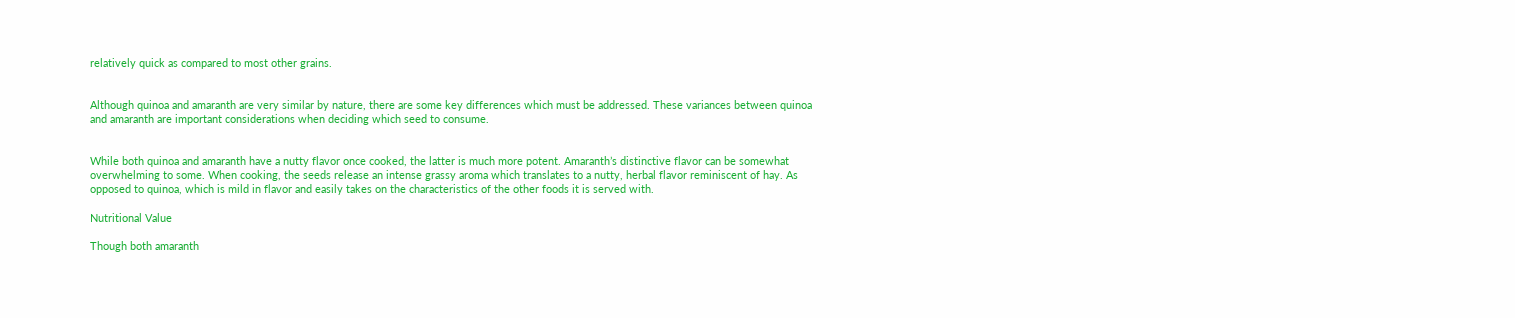relatively quick as compared to most other grains.


Although quinoa and amaranth are very similar by nature, there are some key differences which must be addressed. These variances between quinoa and amaranth are important considerations when deciding which seed to consume.


While both quinoa and amaranth have a nutty flavor once cooked, the latter is much more potent. Amaranth’s distinctive flavor can be somewhat overwhelming to some. When cooking, the seeds release an intense grassy aroma which translates to a nutty, herbal flavor reminiscent of hay. As opposed to quinoa, which is mild in flavor and easily takes on the characteristics of the other foods it is served with.

Nutritional Value

Though both amaranth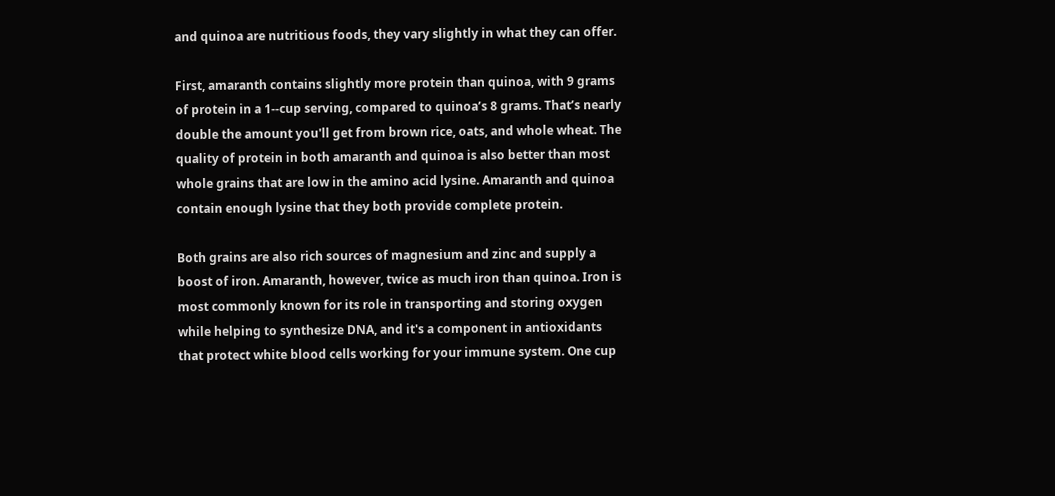and quinoa are nutritious foods, they vary slightly in what they can offer.

First, amaranth contains slightly more protein than quinoa, with 9 grams of protein in a 1--cup serving, compared to quinoa’s 8 grams. That’s nearly double the amount you'll get from brown rice, oats, and whole wheat. The quality of protein in both amaranth and quinoa is also better than most whole grains that are low in the amino acid lysine. Amaranth and quinoa contain enough lysine that they both provide complete protein.

Both grains are also rich sources of magnesium and zinc and supply a boost of iron. Amaranth, however, twice as much iron than quinoa. Iron is most commonly known for its role in transporting and storing oxygen while helping to synthesize DNA, and it's a component in antioxidants that protect white blood cells working for your immune system. One cup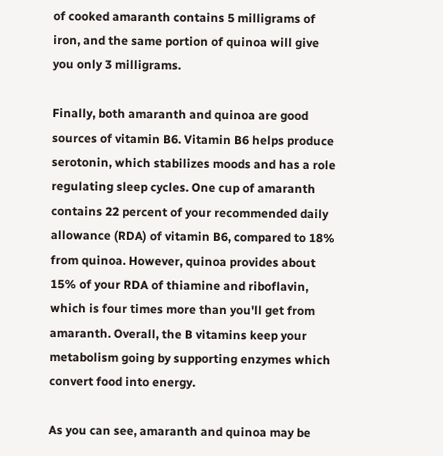of cooked amaranth contains 5 milligrams of iron, and the same portion of quinoa will give you only 3 milligrams.

Finally, both amaranth and quinoa are good sources of vitamin B6. Vitamin B6 helps produce serotonin, which stabilizes moods and has a role regulating sleep cycles. One cup of amaranth contains 22 percent of your recommended daily allowance (RDA) of vitamin B6, compared to 18% from quinoa. However, quinoa provides about 15% of your RDA of thiamine and riboflavin, which is four times more than you'll get from amaranth. Overall, the B vitamins keep your metabolism going by supporting enzymes which convert food into energy.

As you can see, amaranth and quinoa may be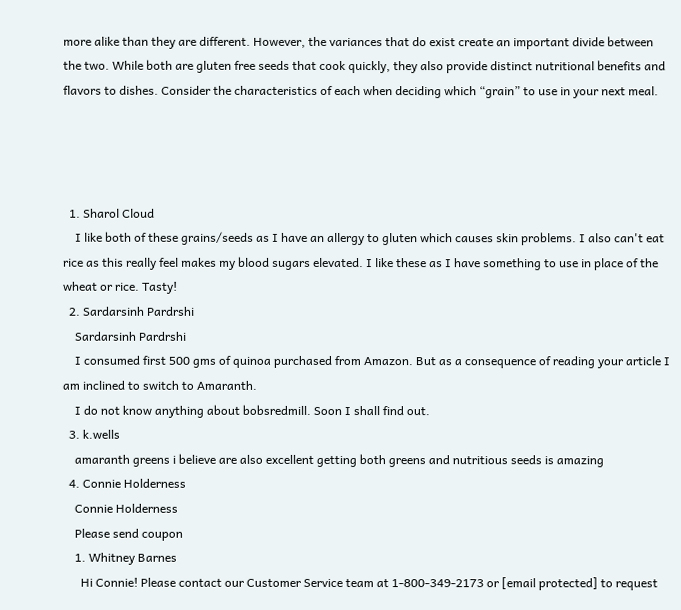more alike than they are different. However, the variances that do exist create an important divide between the two. While both are gluten free seeds that cook quickly, they also provide distinct nutritional benefits and flavors to dishes. Consider the characteristics of each when deciding which “grain” to use in your next meal.




  1. Sharol Cloud
    I like both of these grains/seeds as I have an allergy to gluten which causes skin problems. I also can't eat rice as this really feel makes my blood sugars elevated. I like these as I have something to use in place of the wheat or rice. Tasty!
  2. Sardarsinh Pardrshi
    Sardarsinh Pardrshi
    I consumed first 500 gms of quinoa purchased from Amazon. But as a consequence of reading your article I am inclined to switch to Amaranth.
    I do not know anything about bobsredmill. Soon I shall find out.
  3. k.wells
    amaranth greens i believe are also excellent getting both greens and nutritious seeds is amazing
  4. Connie Holderness
    Connie Holderness
    Please send coupon
    1. Whitney Barnes
      Hi Connie! Please contact our Customer Service team at 1-800-349-2173 or [email protected] to request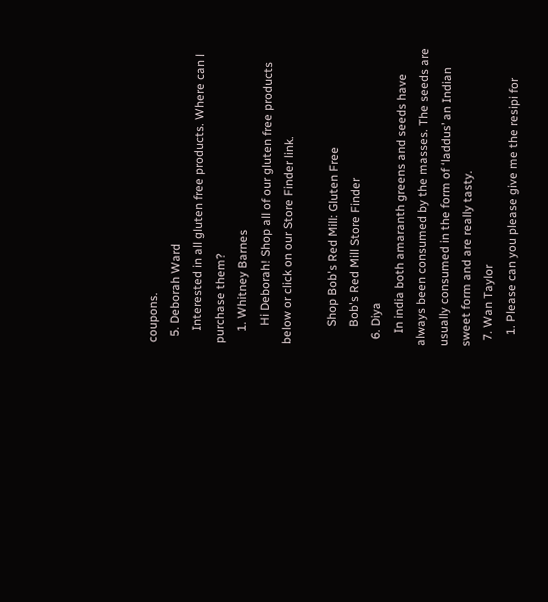coupons.
  5. Deborah Ward
    Interested in all gluten free products. Where can l purchase them?
    1. Whitney Barnes
      Hi Deborah! Shop all of our gluten free products below or click on our Store Finder link.

      Shop Bob's Red Mill: Gluten Free
      Bob's Red Mill Store Finder
  6. Diya
    In india both amaranth greens and seeds have always been consumed by the masses. The seeds are usually consumed in the form of ‘laddus’ an Indian sweet form and are really tasty.
  7. Wan Taylor
    1. Please can you please give me the resipi for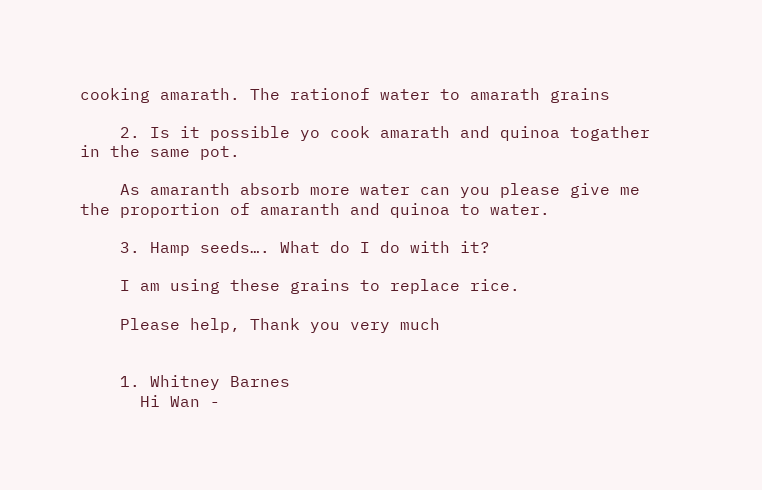cooking amarath. The rationof water to amarath grains

    2. Is it possible yo cook amarath and quinoa togather in the same pot.

    As amaranth absorb more water can you please give me the proportion of amaranth and quinoa to water.

    3. Hamp seeds…. What do I do with it?

    I am using these grains to replace rice.

    Please help, Thank you very much


    1. Whitney Barnes
      Hi Wan -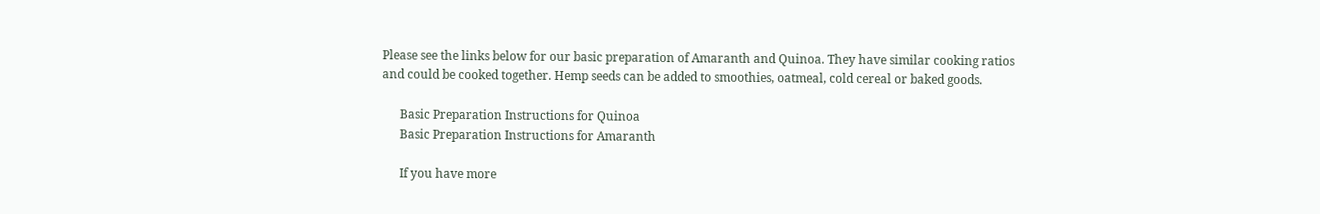Please see the links below for our basic preparation of Amaranth and Quinoa. They have similar cooking ratios and could be cooked together. Hemp seeds can be added to smoothies, oatmeal, cold cereal or baked goods.

      Basic Preparation Instructions for Quinoa
      Basic Preparation Instructions for Amaranth

      If you have more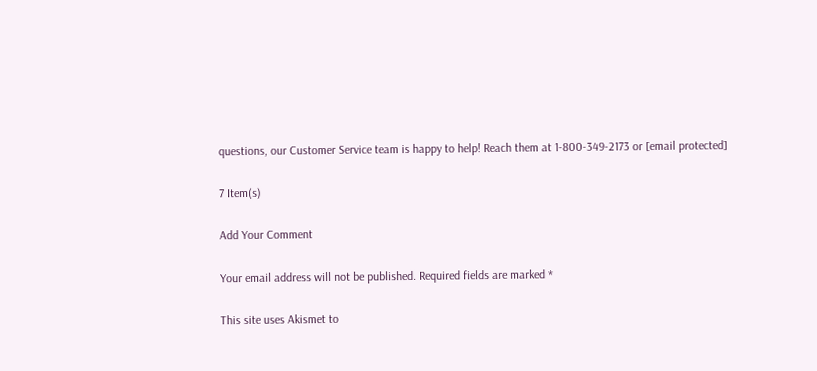questions, our Customer Service team is happy to help! Reach them at 1-800-349-2173 or [email protected]

7 Item(s)

Add Your Comment

Your email address will not be published. Required fields are marked *

This site uses Akismet to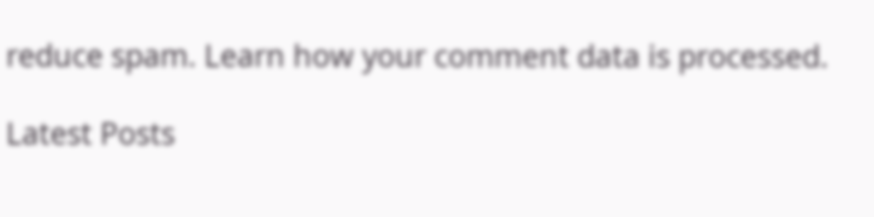reduce spam. Learn how your comment data is processed.

Latest Posts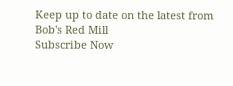Keep up to date on the latest from
Bob's Red Mill
Subscribe Now